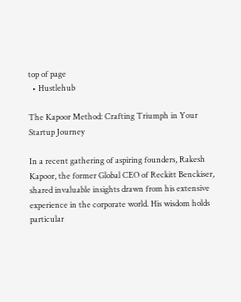top of page
  • Hustlehub

The Kapoor Method: Crafting Triumph in Your Startup Journey

In a recent gathering of aspiring founders, Rakesh Kapoor, the former Global CEO of Reckitt Benckiser, shared invaluable insights drawn from his extensive experience in the corporate world. His wisdom holds particular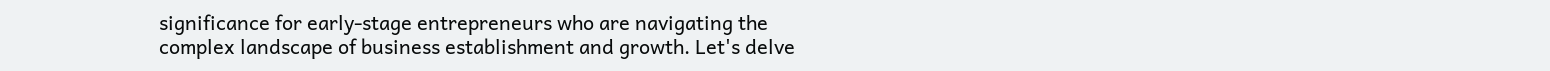significance for early-stage entrepreneurs who are navigating the complex landscape of business establishment and growth. Let's delve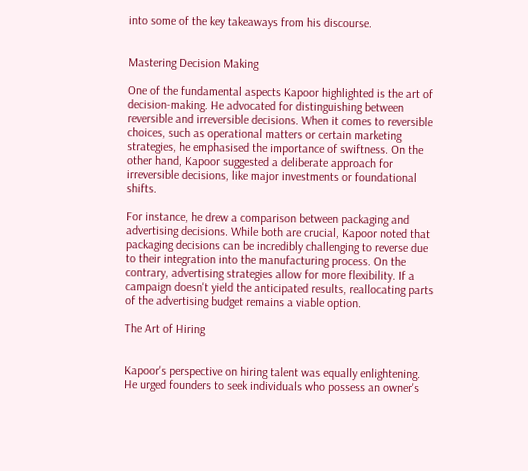into some of the key takeaways from his discourse.


Mastering Decision Making

One of the fundamental aspects Kapoor highlighted is the art of decision-making. He advocated for distinguishing between reversible and irreversible decisions. When it comes to reversible choices, such as operational matters or certain marketing strategies, he emphasised the importance of swiftness. On the other hand, Kapoor suggested a deliberate approach for irreversible decisions, like major investments or foundational shifts.

For instance, he drew a comparison between packaging and advertising decisions. While both are crucial, Kapoor noted that packaging decisions can be incredibly challenging to reverse due to their integration into the manufacturing process. On the contrary, advertising strategies allow for more flexibility. If a campaign doesn't yield the anticipated results, reallocating parts of the advertising budget remains a viable option.

The Art of Hiring


Kapoor's perspective on hiring talent was equally enlightening. He urged founders to seek individuals who possess an owner's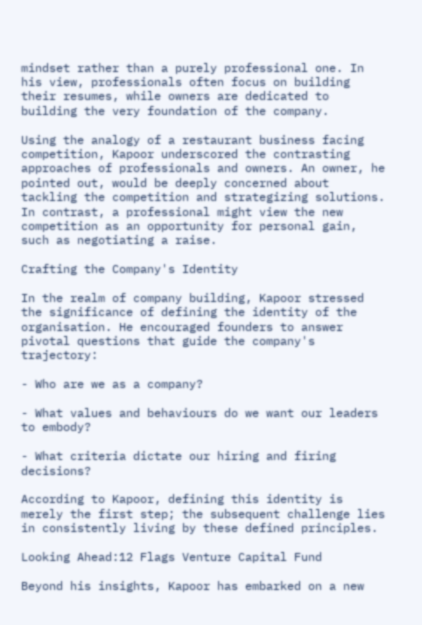mindset rather than a purely professional one. In his view, professionals often focus on building their resumes, while owners are dedicated to building the very foundation of the company.

Using the analogy of a restaurant business facing competition, Kapoor underscored the contrasting approaches of professionals and owners. An owner, he pointed out, would be deeply concerned about tackling the competition and strategizing solutions. In contrast, a professional might view the new competition as an opportunity for personal gain, such as negotiating a raise.

Crafting the Company's Identity

In the realm of company building, Kapoor stressed the significance of defining the identity of the organisation. He encouraged founders to answer pivotal questions that guide the company's trajectory:

- Who are we as a company?

- What values and behaviours do we want our leaders to embody?

- What criteria dictate our hiring and firing decisions?

According to Kapoor, defining this identity is merely the first step; the subsequent challenge lies in consistently living by these defined principles.

Looking Ahead:12 Flags Venture Capital Fund

Beyond his insights, Kapoor has embarked on a new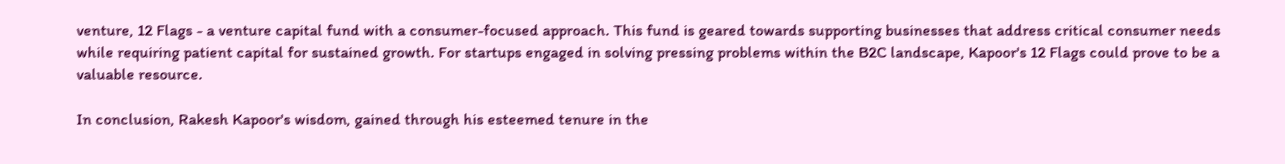venture, 12 Flags - a venture capital fund with a consumer-focused approach. This fund is geared towards supporting businesses that address critical consumer needs while requiring patient capital for sustained growth. For startups engaged in solving pressing problems within the B2C landscape, Kapoor's 12 Flags could prove to be a valuable resource.

In conclusion, Rakesh Kapoor's wisdom, gained through his esteemed tenure in the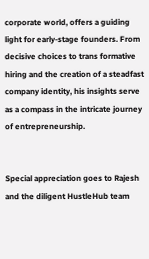corporate world, offers a guiding light for early-stage founders. From decisive choices to trans formative hiring and the creation of a steadfast company identity, his insights serve as a compass in the intricate journey of entrepreneurship.


Special appreciation goes to Rajesh and the diligent HustleHub team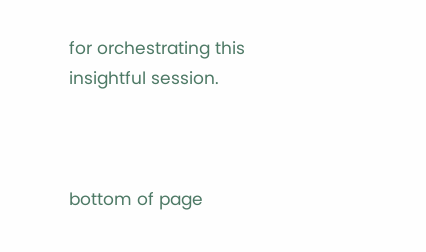for orchestrating this insightful session.



bottom of page